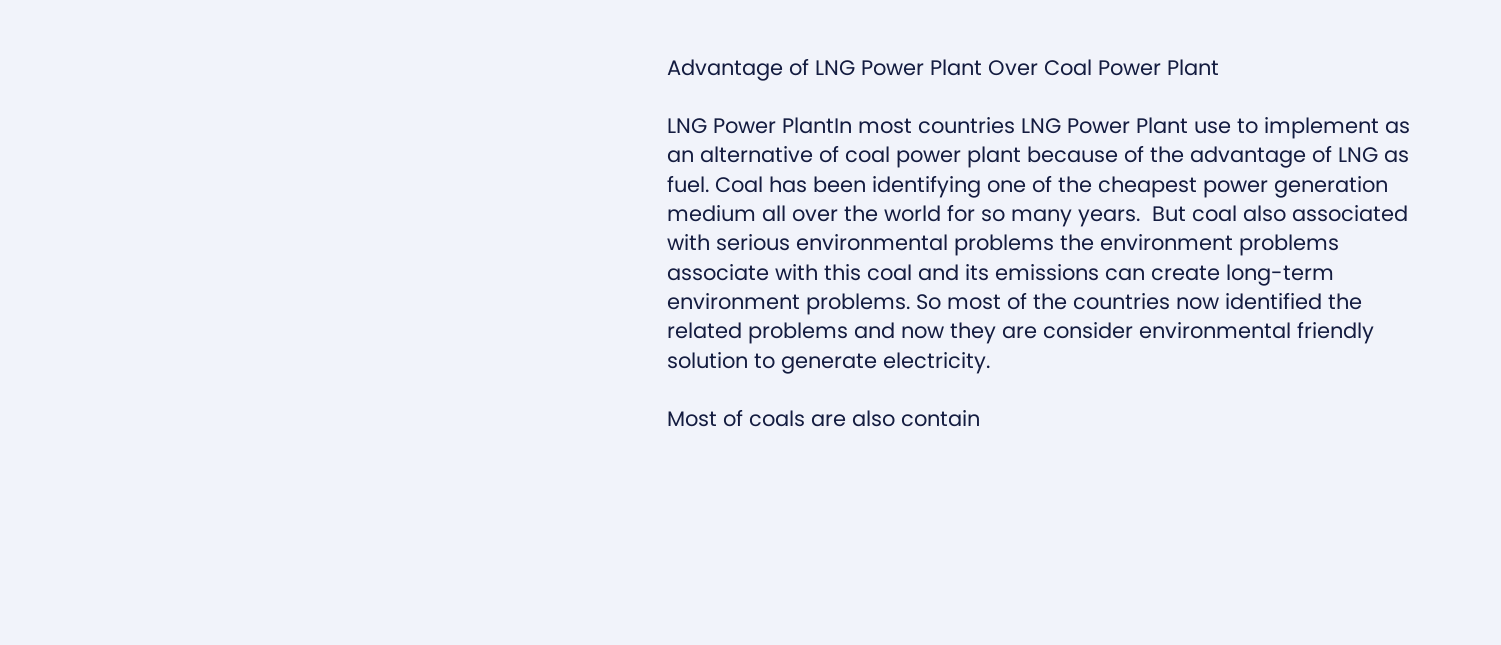Advantage of LNG Power Plant Over Coal Power Plant

LNG Power PlantIn most countries LNG Power Plant use to implement as an alternative of coal power plant because of the advantage of LNG as fuel. Coal has been identifying one of the cheapest power generation medium all over the world for so many years.  But coal also associated with serious environmental problems the environment problems associate with this coal and its emissions can create long-term environment problems. So most of the countries now identified the related problems and now they are consider environmental friendly solution to generate electricity.

Most of coals are also contain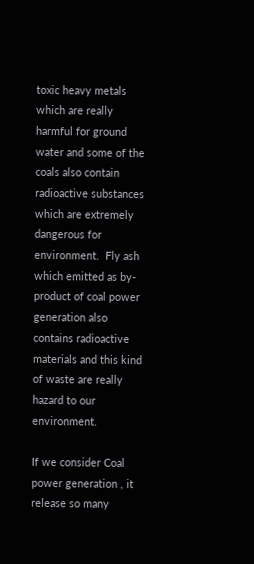toxic heavy metals which are really harmful for ground water and some of the coals also contain radioactive substances which are extremely dangerous for environment.  Fly ash which emitted as by-product of coal power generation also contains radioactive materials and this kind of waste are really hazard to our environment.

If we consider Coal power generation , it release so many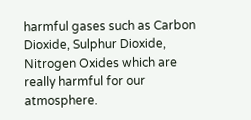harmful gases such as Carbon Dioxide, Sulphur Dioxide, Nitrogen Oxides which are really harmful for our atmosphere.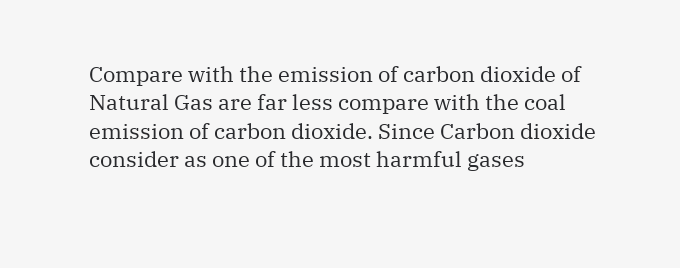Compare with the emission of carbon dioxide of Natural Gas are far less compare with the coal emission of carbon dioxide. Since Carbon dioxide consider as one of the most harmful gases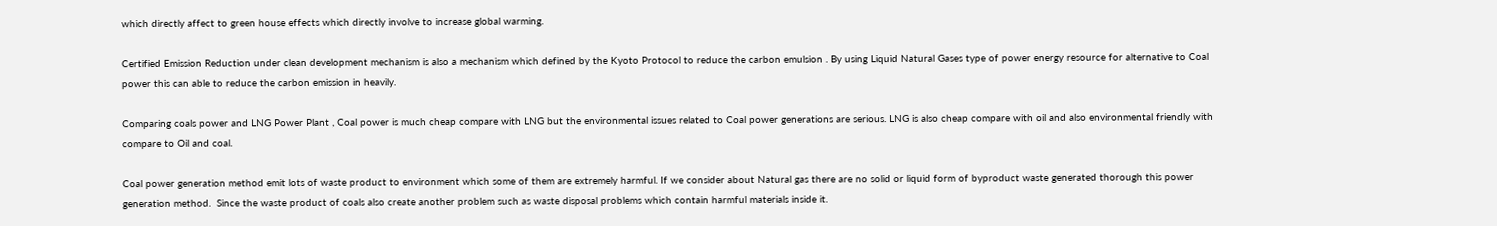which directly affect to green house effects which directly involve to increase global warming.

Certified Emission Reduction under clean development mechanism is also a mechanism which defined by the Kyoto Protocol to reduce the carbon emulsion . By using Liquid Natural Gases type of power energy resource for alternative to Coal power this can able to reduce the carbon emission in heavily.

Comparing coals power and LNG Power Plant , Coal power is much cheap compare with LNG but the environmental issues related to Coal power generations are serious. LNG is also cheap compare with oil and also environmental friendly with compare to Oil and coal.

Coal power generation method emit lots of waste product to environment which some of them are extremely harmful. If we consider about Natural gas there are no solid or liquid form of byproduct waste generated thorough this power generation method.  Since the waste product of coals also create another problem such as waste disposal problems which contain harmful materials inside it.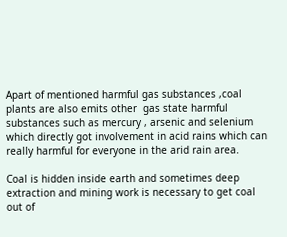Apart of mentioned harmful gas substances ,coal plants are also emits other  gas state harmful substances such as mercury , arsenic and selenium which directly got involvement in acid rains which can really harmful for everyone in the arid rain area.

Coal is hidden inside earth and sometimes deep extraction and mining work is necessary to get coal out of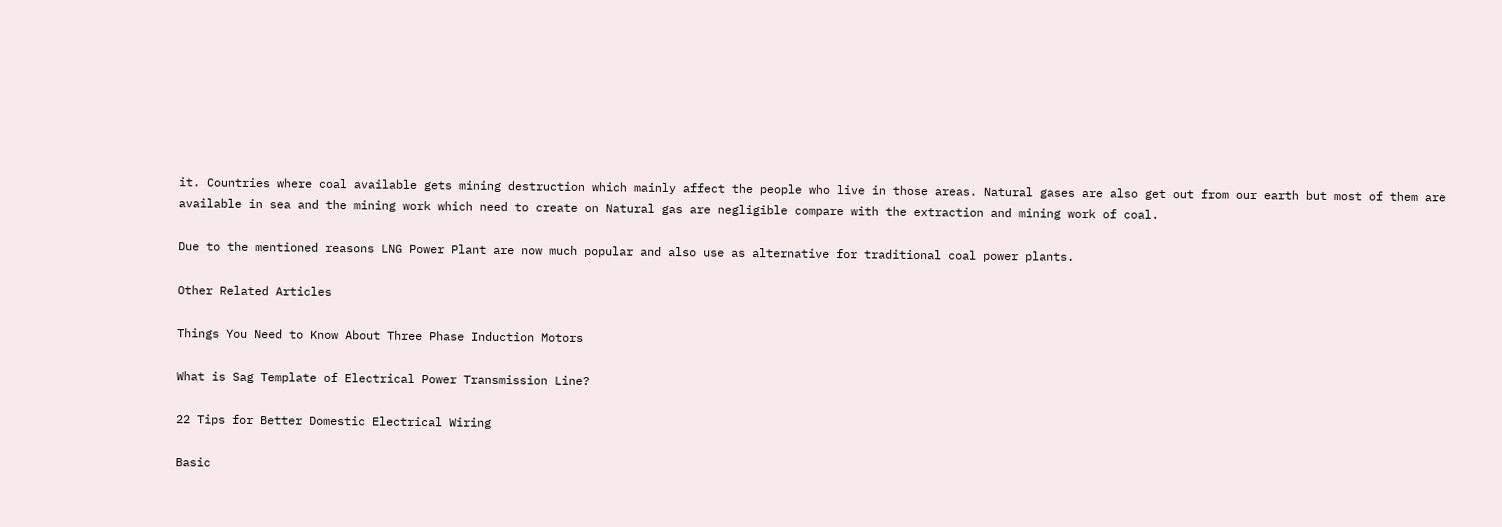it. Countries where coal available gets mining destruction which mainly affect the people who live in those areas. Natural gases are also get out from our earth but most of them are available in sea and the mining work which need to create on Natural gas are negligible compare with the extraction and mining work of coal.

Due to the mentioned reasons LNG Power Plant are now much popular and also use as alternative for traditional coal power plants.

Other Related Articles

Things You Need to Know About Three Phase Induction Motors

What is Sag Template of Electrical Power Transmission Line?

22 Tips for Better Domestic Electrical Wiring

Basic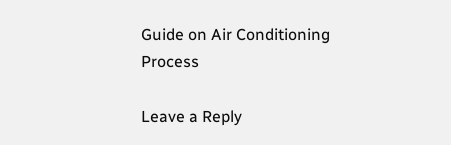Guide on Air Conditioning Process

Leave a Reply